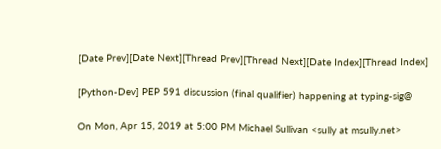[Date Prev][Date Next][Thread Prev][Thread Next][Date Index][Thread Index]

[Python-Dev] PEP 591 discussion (final qualifier) happening at typing-sig@

On Mon, Apr 15, 2019 at 5:00 PM Michael Sullivan <sully at msully.net>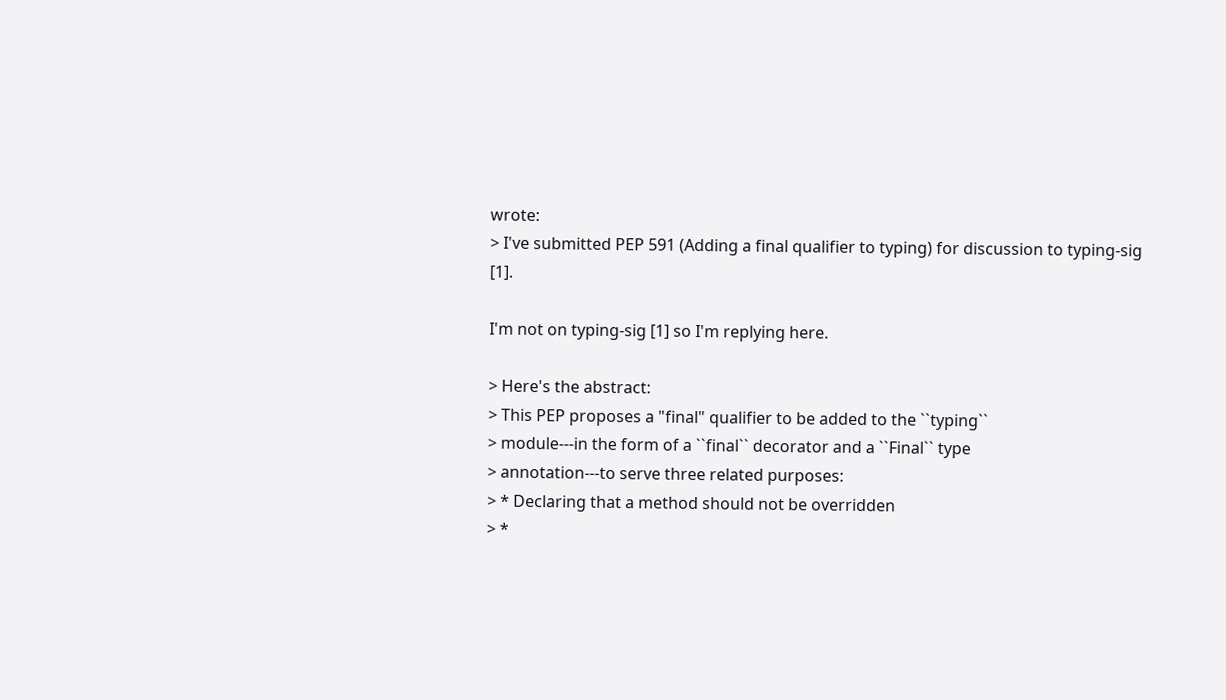wrote:
> I've submitted PEP 591 (Adding a final qualifier to typing) for discussion to typing-sig [1].

I'm not on typing-sig [1] so I'm replying here.

> Here's the abstract:
> This PEP proposes a "final" qualifier to be added to the ``typing``
> module---in the form of a ``final`` decorator and a ``Final`` type
> annotation---to serve three related purposes:
> * Declaring that a method should not be overridden
> *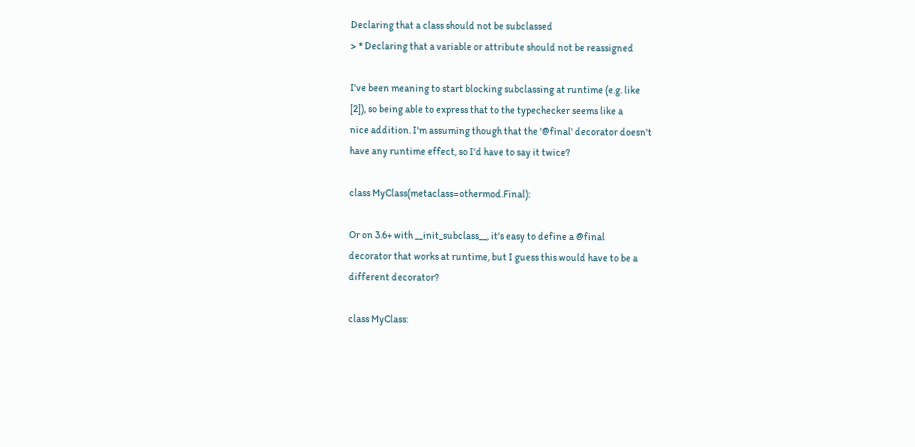Declaring that a class should not be subclassed
> * Declaring that a variable or attribute should not be reassigned

I've been meaning to start blocking subclassing at runtime (e.g. like
[2]), so being able to express that to the typechecker seems like a
nice addition. I'm assuming though that the '@final' decorator doesn't
have any runtime effect, so I'd have to say it twice?

class MyClass(metaclass=othermod.Final):

Or on 3.6+ with __init_subclass__, it's easy to define a @final
decorator that works at runtime, but I guess this would have to be a
different decorator?

class MyClass: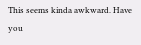This seems kinda awkward. Have you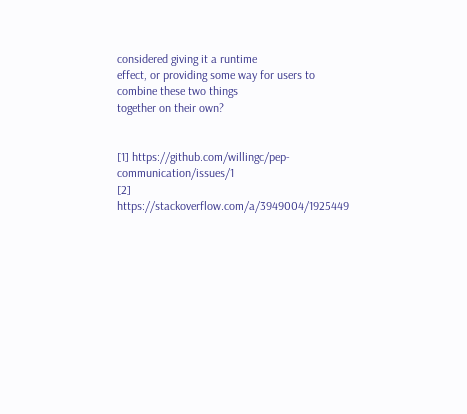considered giving it a runtime
effect, or providing some way for users to combine these two things
together on their own?


[1] https://github.com/willingc/pep-communication/issues/1
[2] https://stackoverflow.com/a/3949004/1925449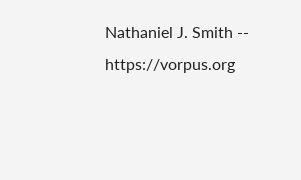Nathaniel J. Smith -- https://vorpus.org